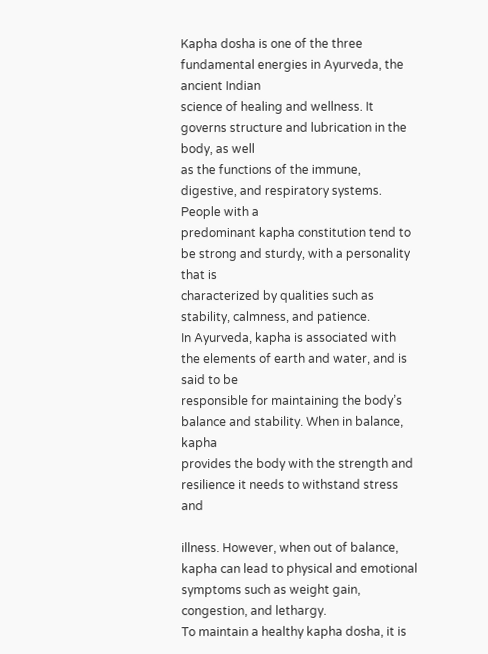Kapha dosha is one of the three fundamental energies in Ayurveda, the ancient Indian
science of healing and wellness. It governs structure and lubrication in the body, as well
as the functions of the immune, digestive, and respiratory systems. People with a
predominant kapha constitution tend to be strong and sturdy, with a personality that is
characterized by qualities such as stability, calmness, and patience.
In Ayurveda, kapha is associated with the elements of earth and water, and is said to be
responsible for maintaining the body’s balance and stability. When in balance, kapha
provides the body with the strength and resilience it needs to withstand stress and

illness. However, when out of balance, kapha can lead to physical and emotional
symptoms such as weight gain, congestion, and lethargy.
To maintain a healthy kapha dosha, it is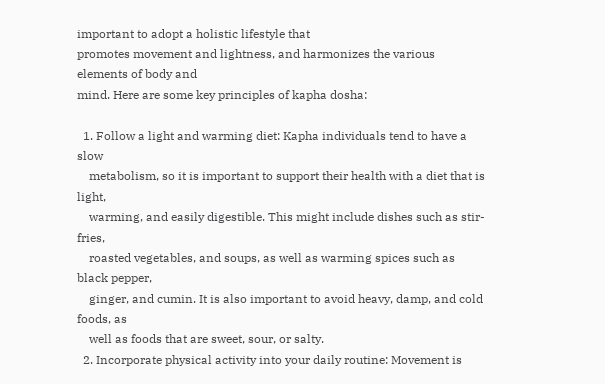important to adopt a holistic lifestyle that
promotes movement and lightness, and harmonizes the various elements of body and
mind. Here are some key principles of kapha dosha:

  1. Follow a light and warming diet: Kapha individuals tend to have a slow
    metabolism, so it is important to support their health with a diet that is light,
    warming, and easily digestible. This might include dishes such as stir-fries,
    roasted vegetables, and soups, as well as warming spices such as black pepper,
    ginger, and cumin. It is also important to avoid heavy, damp, and cold foods, as
    well as foods that are sweet, sour, or salty.
  2. Incorporate physical activity into your daily routine: Movement is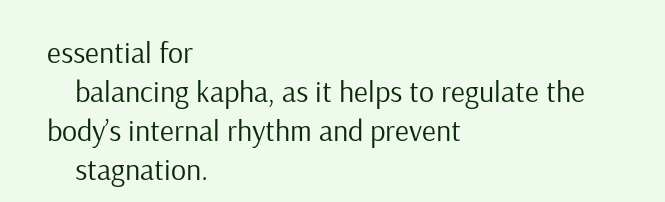essential for
    balancing kapha, as it helps to regulate the body’s internal rhythm and prevent
    stagnation.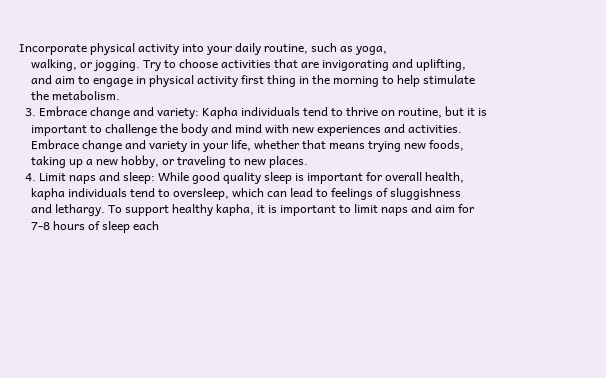Incorporate physical activity into your daily routine, such as yoga,
    walking, or jogging. Try to choose activities that are invigorating and uplifting,
    and aim to engage in physical activity first thing in the morning to help stimulate
    the metabolism.
  3. Embrace change and variety: Kapha individuals tend to thrive on routine, but it is
    important to challenge the body and mind with new experiences and activities.
    Embrace change and variety in your life, whether that means trying new foods,
    taking up a new hobby, or traveling to new places.
  4. Limit naps and sleep: While good quality sleep is important for overall health,
    kapha individuals tend to oversleep, which can lead to feelings of sluggishness
    and lethargy. To support healthy kapha, it is important to limit naps and aim for
    7-8 hours of sleep each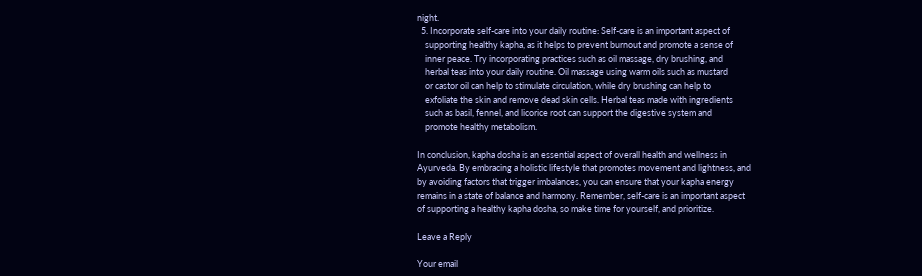night.
  5. Incorporate self-care into your daily routine: Self-care is an important aspect of
    supporting healthy kapha, as it helps to prevent burnout and promote a sense of
    inner peace. Try incorporating practices such as oil massage, dry brushing, and
    herbal teas into your daily routine. Oil massage using warm oils such as mustard
    or castor oil can help to stimulate circulation, while dry brushing can help to
    exfoliate the skin and remove dead skin cells. Herbal teas made with ingredients
    such as basil, fennel, and licorice root can support the digestive system and
    promote healthy metabolism.

In conclusion, kapha dosha is an essential aspect of overall health and wellness in
Ayurveda. By embracing a holistic lifestyle that promotes movement and lightness, and
by avoiding factors that trigger imbalances, you can ensure that your kapha energy
remains in a state of balance and harmony. Remember, self-care is an important aspect
of supporting a healthy kapha dosha, so make time for yourself, and prioritize.

Leave a Reply

Your email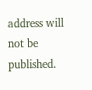address will not be published.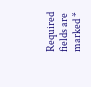Required fields are marked *